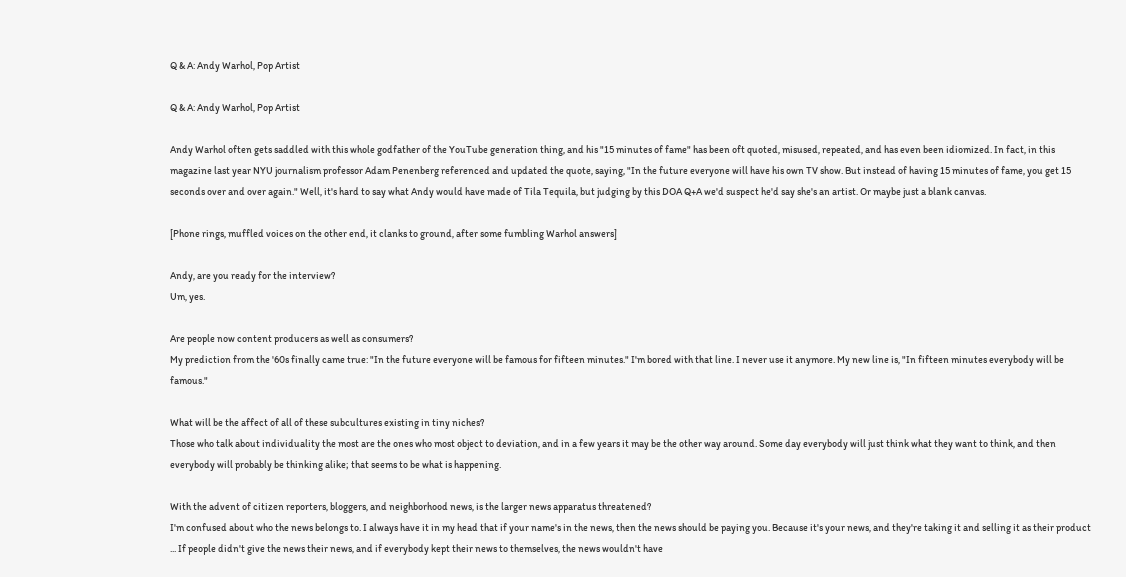Q & A: Andy Warhol, Pop Artist

Q & A: Andy Warhol, Pop Artist

Andy Warhol often gets saddled with this whole godfather of the YouTube generation thing, and his "15 minutes of fame" has been oft quoted, misused, repeated, and has even been idiomized. In fact, in this magazine last year NYU journalism professor Adam Penenberg referenced and updated the quote, saying, "In the future everyone will have his own TV show. But instead of having 15 minutes of fame, you get 15 seconds over and over again." Well, it's hard to say what Andy would have made of Tila Tequila, but judging by this DOA Q+A we'd suspect he'd say she's an artist. Or maybe just a blank canvas.

[Phone rings, muffled voices on the other end, it clanks to ground, after some fumbling Warhol answers]

Andy, are you ready for the interview?
Um, yes.

Are people now content producers as well as consumers?
My prediction from the '60s finally came true: "In the future everyone will be famous for fifteen minutes." I'm bored with that line. I never use it anymore. My new line is, "In fifteen minutes everybody will be famous."

What will be the affect of all of these subcultures existing in tiny niches?
Those who talk about individuality the most are the ones who most object to deviation, and in a few years it may be the other way around. Some day everybody will just think what they want to think, and then everybody will probably be thinking alike; that seems to be what is happening.

With the advent of citizen reporters, bloggers, and neighborhood news, is the larger news apparatus threatened?
I'm confused about who the news belongs to. I always have it in my head that if your name's in the news, then the news should be paying you. Because it's your news, and they're taking it and selling it as their product ... If people didn't give the news their news, and if everybody kept their news to themselves, the news wouldn't have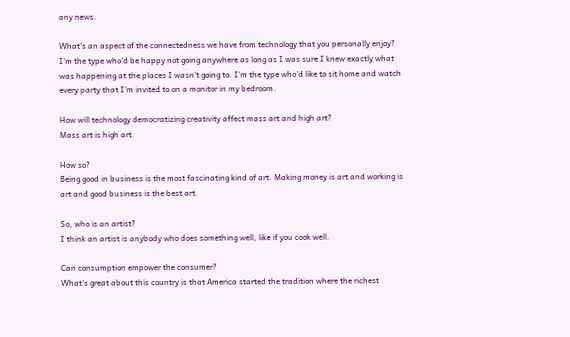any news.

What's an aspect of the connectedness we have from technology that you personally enjoy?
I'm the type who'd be happy not going anywhere as long as I was sure I knew exactly what was happening at the places I wasn't going to. I'm the type who'd like to sit home and watch every party that I'm invited to on a monitor in my bedroom.

How will technology democratizing creativity affect mass art and high art?
Mass art is high art.

How so?
Being good in business is the most fascinating kind of art. Making money is art and working is art and good business is the best art.

So, who is an artist?
I think an artist is anybody who does something well, like if you cook well.

Can consumption empower the consumer?
What's great about this country is that America started the tradition where the richest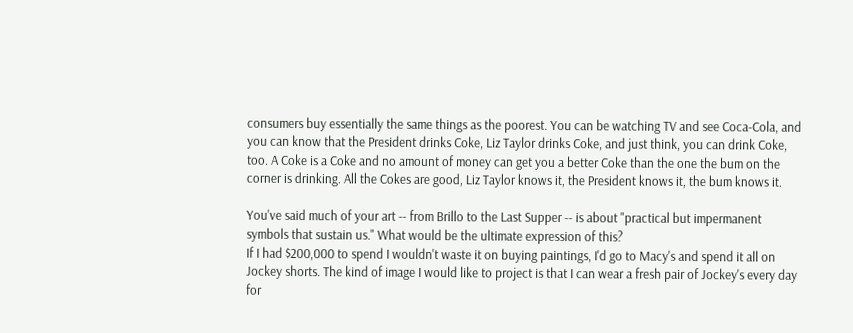consumers buy essentially the same things as the poorest. You can be watching TV and see Coca-Cola, and you can know that the President drinks Coke, Liz Taylor drinks Coke, and just think, you can drink Coke, too. A Coke is a Coke and no amount of money can get you a better Coke than the one the bum on the corner is drinking. All the Cokes are good, Liz Taylor knows it, the President knows it, the bum knows it.

You've said much of your art -- from Brillo to the Last Supper -- is about "practical but impermanent symbols that sustain us." What would be the ultimate expression of this?
If I had $200,000 to spend I wouldn't waste it on buying paintings, I'd go to Macy's and spend it all on Jockey shorts. The kind of image I would like to project is that I can wear a fresh pair of Jockey's every day for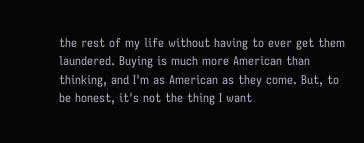the rest of my life without having to ever get them laundered. Buying is much more American than thinking, and I'm as American as they come. But, to be honest, it's not the thing I want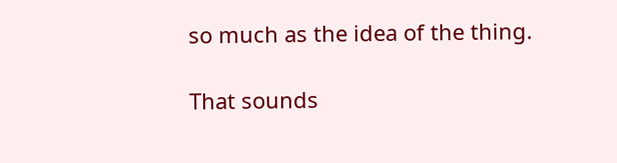so much as the idea of the thing.

That sounds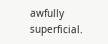awfully superficial.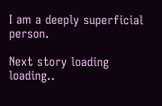I am a deeply superficial person.

Next story loading loading..